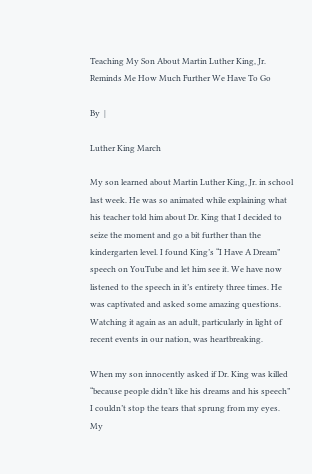Teaching My Son About Martin Luther King, Jr. Reminds Me How Much Further We Have To Go

By  |

Luther King March

My son learned about Martin Luther King, Jr. in school last week. He was so animated while explaining what his teacher told him about Dr. King that I decided to seize the moment and go a bit further than the kindergarten level. I found King’s “I Have A Dream” speech on YouTube and let him see it. We have now listened to the speech in it’s entirety three times. He was captivated and asked some amazing questions. Watching it again as an adult, particularly in light of recent events in our nation, was heartbreaking.

When my son innocently asked if Dr. King was killed “because people didn’t like his dreams and his speech” I couldn’t stop the tears that sprung from my eyes. My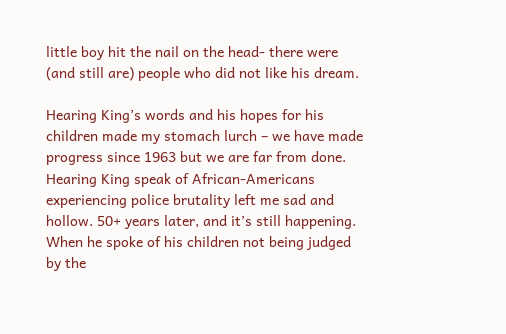little boy hit the nail on the head- there were (and still are) people who did not like his dream.

Hearing King’s words and his hopes for his children made my stomach lurch – we have made progress since 1963 but we are far from done. Hearing King speak of African-Americans experiencing police brutality left me sad and hollow. 50+ years later, and it’s still happening. When he spoke of his children not being judged by the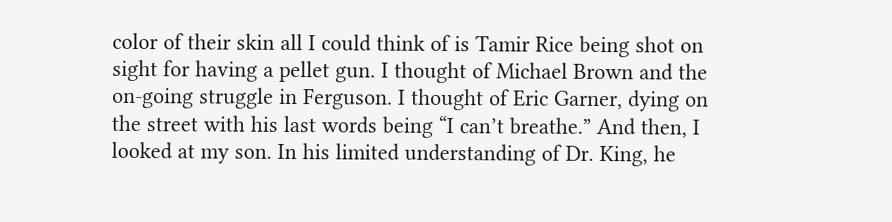color of their skin all I could think of is Tamir Rice being shot on sight for having a pellet gun. I thought of Michael Brown and the on-going struggle in Ferguson. I thought of Eric Garner, dying on the street with his last words being “I can’t breathe.” And then, I looked at my son. In his limited understanding of Dr. King, he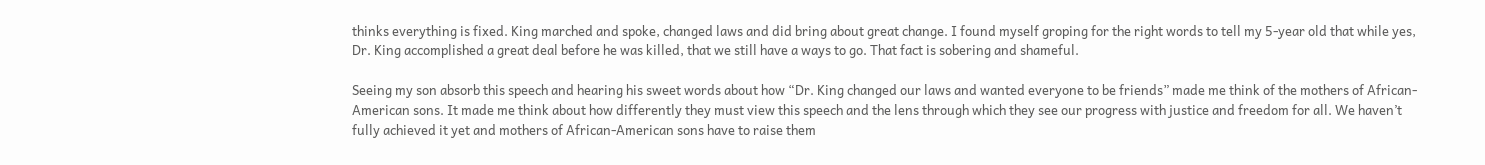thinks everything is fixed. King marched and spoke, changed laws and did bring about great change. I found myself groping for the right words to tell my 5-year old that while yes, Dr. King accomplished a great deal before he was killed, that we still have a ways to go. That fact is sobering and shameful.

Seeing my son absorb this speech and hearing his sweet words about how “Dr. King changed our laws and wanted everyone to be friends” made me think of the mothers of African-American sons. It made me think about how differently they must view this speech and the lens through which they see our progress with justice and freedom for all. We haven’t fully achieved it yet and mothers of African-American sons have to raise them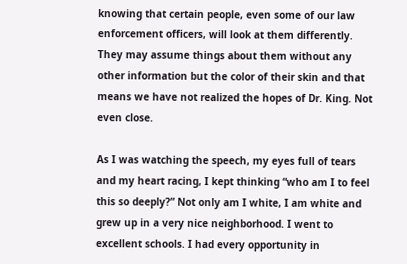knowing that certain people, even some of our law enforcement officers, will look at them differently. They may assume things about them without any other information but the color of their skin and that means we have not realized the hopes of Dr. King. Not even close.

As I was watching the speech, my eyes full of tears and my heart racing, I kept thinking “who am I to feel this so deeply?” Not only am I white, I am white and grew up in a very nice neighborhood. I went to excellent schools. I had every opportunity in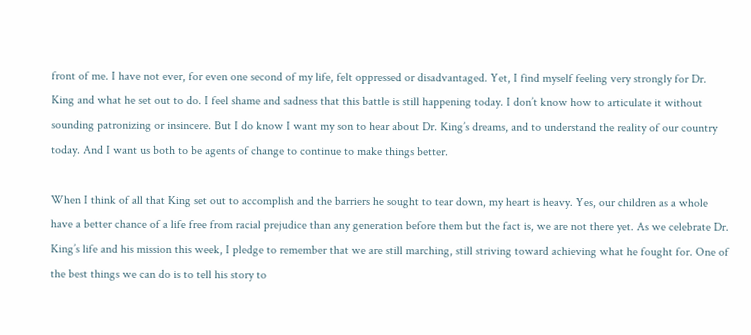front of me. I have not ever, for even one second of my life, felt oppressed or disadvantaged. Yet, I find myself feeling very strongly for Dr. King and what he set out to do. I feel shame and sadness that this battle is still happening today. I don’t know how to articulate it without sounding patronizing or insincere. But I do know I want my son to hear about Dr. King’s dreams, and to understand the reality of our country today. And I want us both to be agents of change to continue to make things better.

When I think of all that King set out to accomplish and the barriers he sought to tear down, my heart is heavy. Yes, our children as a whole have a better chance of a life free from racial prejudice than any generation before them but the fact is, we are not there yet. As we celebrate Dr. King’s life and his mission this week, I pledge to remember that we are still marching, still striving toward achieving what he fought for. One of the best things we can do is to tell his story to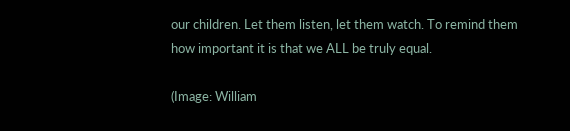our children. Let them listen, let them watch. To remind them how important it is that we ALL be truly equal.

(Image: William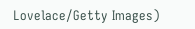Lovelace/Getty Images)